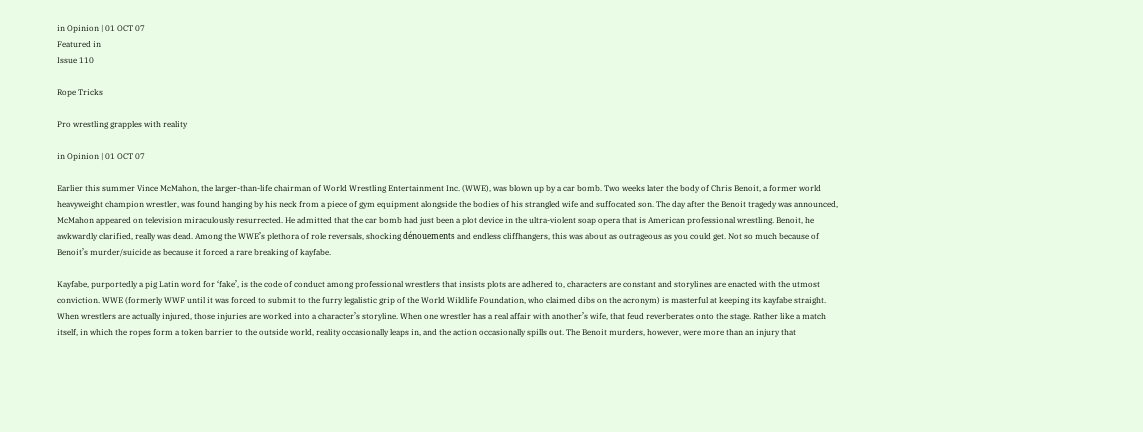in Opinion | 01 OCT 07
Featured in
Issue 110

Rope Tricks

Pro wrestling grapples with reality

in Opinion | 01 OCT 07

Earlier this summer Vince McMahon, the larger-than-life chairman of World Wrestling Entertainment Inc. (WWE), was blown up by a car bomb. Two weeks later the body of Chris Benoit, a former world heavyweight champion wrestler, was found hanging by his neck from a piece of gym equipment alongside the bodies of his strangled wife and suffocated son. The day after the Benoit tragedy was announced, McMahon appeared on television miraculously resurrected. He admitted that the car bomb had just been a plot device in the ultra-violent soap opera that is American professional wrestling. Benoit, he awkwardly clarified, really was dead. Among the WWE’s plethora of role reversals, shocking dénouements and endless cliffhangers, this was about as outrageous as you could get. Not so much because of Benoit’s murder/suicide as because it forced a rare breaking of kayfabe.

Kayfabe, purportedly a pig Latin word for ‘fake’, is the code of conduct among professional wrestlers that insists plots are adhered to, characters are constant and storylines are enacted with the utmost conviction. WWE (formerly WWF until it was forced to submit to the furry legalistic grip of the World Wildlife Foundation, who claimed dibs on the acronym) is masterful at keeping its kayfabe straight. When wrestlers are actually injured, those injuries are worked into a character’s storyline. When one wrestler has a real affair with another’s wife, that feud reverberates onto the stage. Rather like a match itself, in which the ropes form a token barrier to the outside world, reality occasionally leaps in, and the action occasionally spills out. The Benoit murders, however, were more than an injury that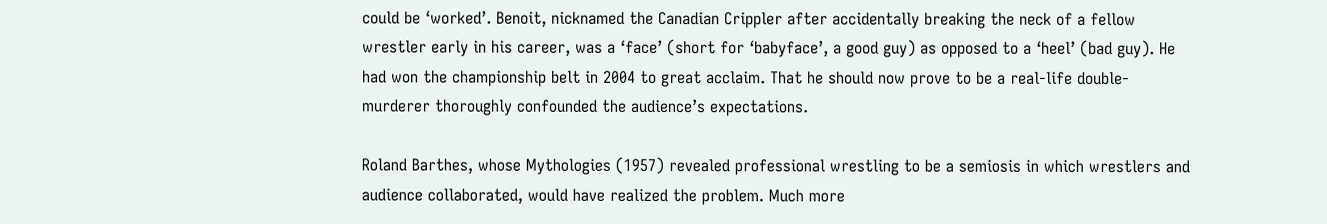could be ‘worked’. Benoit, nicknamed the Canadian Crippler after accidentally breaking the neck of a fellow wrestler early in his career, was a ‘face’ (short for ‘babyface’, a good guy) as opposed to a ‘heel’ (bad guy). He had won the championship belt in 2004 to great acclaim. That he should now prove to be a real-life double-murderer thoroughly confounded the audience’s expectations.

Roland Barthes, whose Mythologies (1957) revealed professional wrestling to be a semiosis in which wrestlers and audience collaborated, would have realized the problem. Much more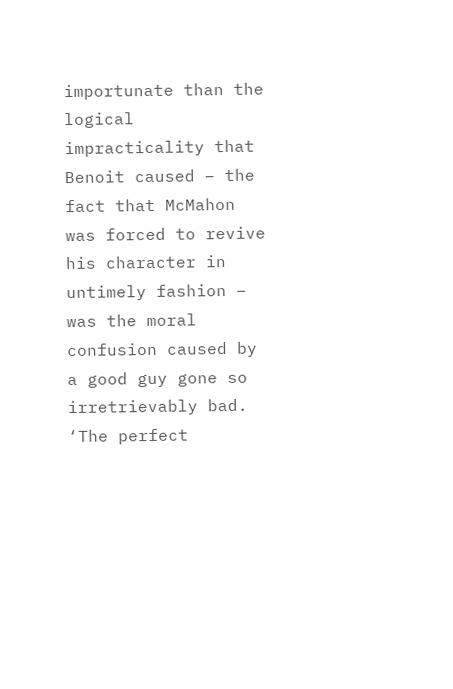importunate than the logical impracticality that Benoit caused – the fact that McMahon was forced to revive his character in untimely fashion – was the moral confusion caused by a good guy gone so irretrievably bad. ‘The perfect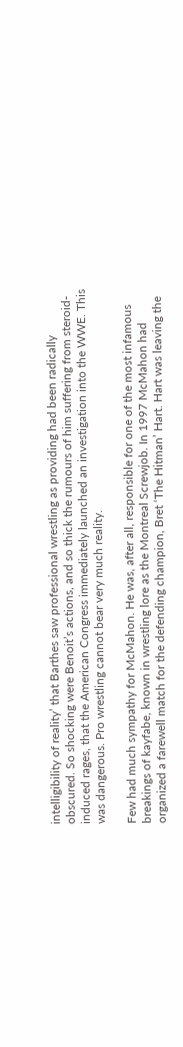intelligibility of reality’ that Barthes saw professional wrestling as providing had been radically obscured. So shocking were Benoit’s actions, and so thick the rumours of him suffering from steroid-induced rages, that the American Congress immediately launched an investigation into the WWE. This was dangerous. Pro wrestling cannot bear very much reality.

Few had much sympathy for McMahon. He was, after all, responsible for one of the most infamous breakings of kayfabe, known in wrestling lore as the Montreal Screwjob. In 1997 McMahon had organized a farewell match for the defending champion, Bret ‘The Hitman’ Hart. Hart was leaving the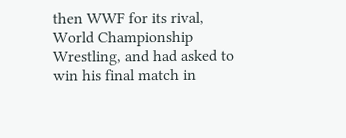then WWF for its rival, World Championship Wrestling, and had asked to win his final match in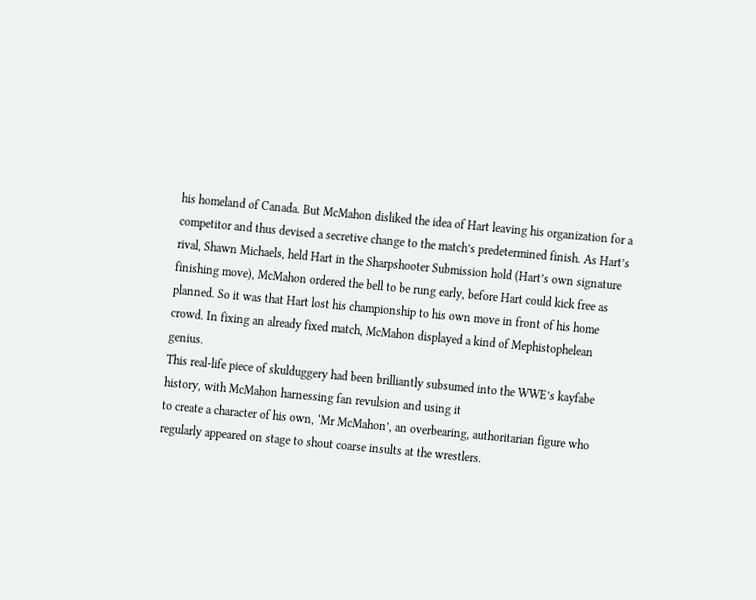his homeland of Canada. But McMahon disliked the idea of Hart leaving his organization for a competitor and thus devised a secretive change to the match’s predetermined finish. As Hart’s rival, Shawn Michaels, held Hart in the Sharpshooter Submission hold (Hart’s own signature finishing move), McMahon ordered the bell to be rung early, before Hart could kick free as planned. So it was that Hart lost his championship to his own move in front of his home crowd. In fixing an already fixed match, McMahon displayed a kind of Mephistophelean genius.
This real-life piece of skulduggery had been brilliantly subsumed into the WWE’s kayfabe history, with McMahon harnessing fan revulsion and using it
to create a character of his own, ‘Mr McMahon’, an overbearing, authoritarian figure who regularly appeared on stage to shout coarse insults at the wrestlers.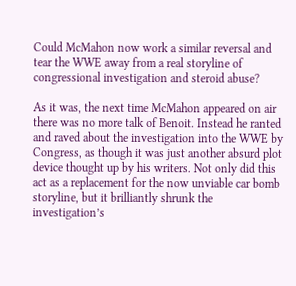Could McMahon now work a similar reversal and tear the WWE away from a real storyline of congressional investigation and steroid abuse?

As it was, the next time McMahon appeared on air there was no more talk of Benoit. Instead he ranted and raved about the investigation into the WWE by Congress, as though it was just another absurd plot device thought up by his writers. Not only did this act as a replacement for the now unviable car bomb storyline, but it brilliantly shrunk the investigation’s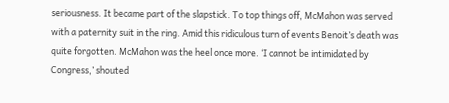seriousness. It became part of the slapstick. To top things off, McMahon was served with a paternity suit in the ring. Amid this ridiculous turn of events Benoit’s death was quite forgotten. McMahon was the heel once more. ‘I cannot be intimidated by Congress,’ shouted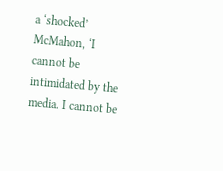a ‘shocked’ McMahon, ‘I cannot be intimidated by the media. I cannot be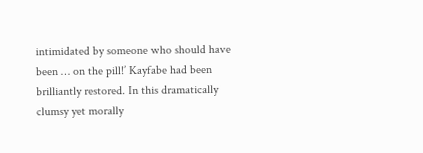intimidated by someone who should have been … on the pill!’ Kayfabe had been brilliantly restored. In this dramatically clumsy yet morally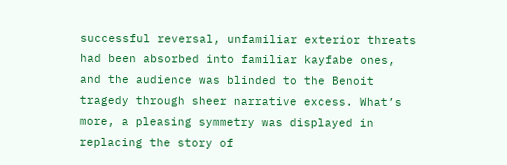successful reversal, unfamiliar exterior threats had been absorbed into familiar kayfabe ones, and the audience was blinded to the Benoit tragedy through sheer narrative excess. What’s more, a pleasing symmetry was displayed in replacing the story of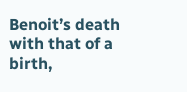Benoit’s death with that of a birth,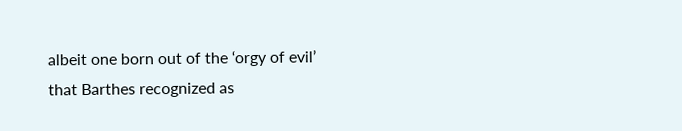albeit one born out of the ‘orgy of evil’ that Barthes recognized as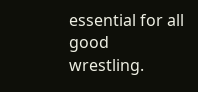essential for all good wrestling.